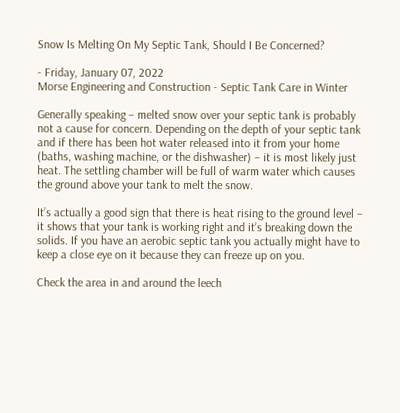Snow Is Melting On My Septic Tank, Should I Be Concerned?

- Friday, January 07, 2022
Morse Engineering and Construction - Septic Tank Care in Winter

Generally speaking – melted snow over your septic tank is probably not a cause for concern. Depending on the depth of your septic tank and if there has been hot water released into it from your home (baths, washing machine, or the dishwasher) – it is most likely just heat. The settling chamber will be full of warm water which causes the ground above your tank to melt the snow.

It’s actually a good sign that there is heat rising to the ground level – it shows that your tank is working right and it’s breaking down the solids. If you have an aerobic septic tank you actually might have to keep a close eye on it because they can freeze up on you.

Check the area in and around the leech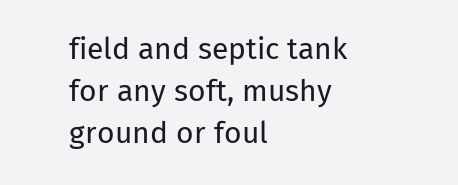field and septic tank for any soft, mushy ground or foul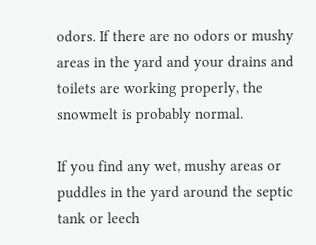odors. If there are no odors or mushy areas in the yard and your drains and toilets are working properly, the snowmelt is probably normal.

If you find any wet, mushy areas or puddles in the yard around the septic tank or leech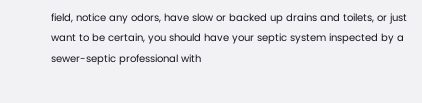field, notice any odors, have slow or backed up drains and toilets, or just want to be certain, you should have your septic system inspected by a sewer-septic professional with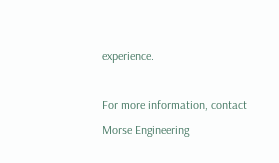experience.

For more information, contact Morse Engineering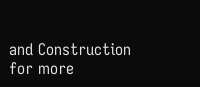and Construction for more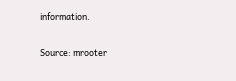information.

Source: mrooter